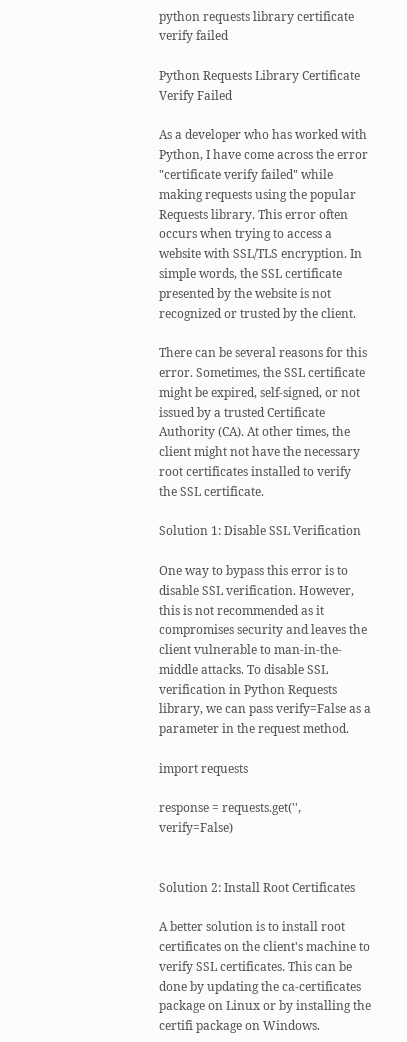python requests library certificate verify failed

Python Requests Library Certificate Verify Failed

As a developer who has worked with Python, I have come across the error "certificate verify failed" while making requests using the popular Requests library. This error often occurs when trying to access a website with SSL/TLS encryption. In simple words, the SSL certificate presented by the website is not recognized or trusted by the client.

There can be several reasons for this error. Sometimes, the SSL certificate might be expired, self-signed, or not issued by a trusted Certificate Authority (CA). At other times, the client might not have the necessary root certificates installed to verify the SSL certificate.

Solution 1: Disable SSL Verification

One way to bypass this error is to disable SSL verification. However, this is not recommended as it compromises security and leaves the client vulnerable to man-in-the-middle attacks. To disable SSL verification in Python Requests library, we can pass verify=False as a parameter in the request method.

import requests

response = requests.get('', verify=False)


Solution 2: Install Root Certificates

A better solution is to install root certificates on the client's machine to verify SSL certificates. This can be done by updating the ca-certificates package on Linux or by installing the certifi package on Windows.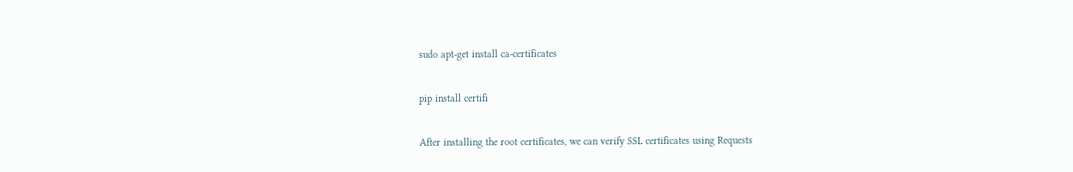sudo apt-get install ca-certificates

pip install certifi

After installing the root certificates, we can verify SSL certificates using Requests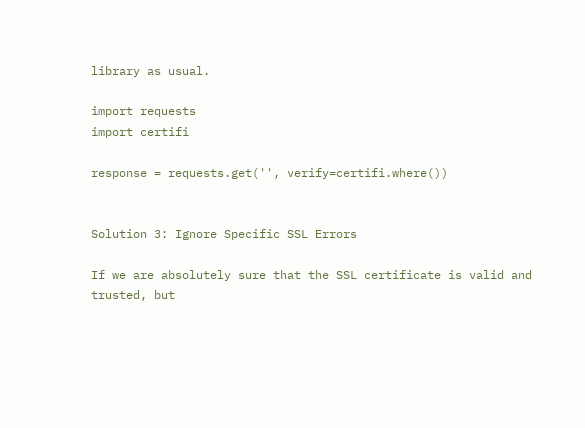library as usual.

import requests
import certifi

response = requests.get('', verify=certifi.where())


Solution 3: Ignore Specific SSL Errors

If we are absolutely sure that the SSL certificate is valid and trusted, but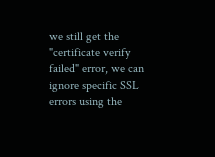we still get the "certificate verify failed" error, we can ignore specific SSL errors using the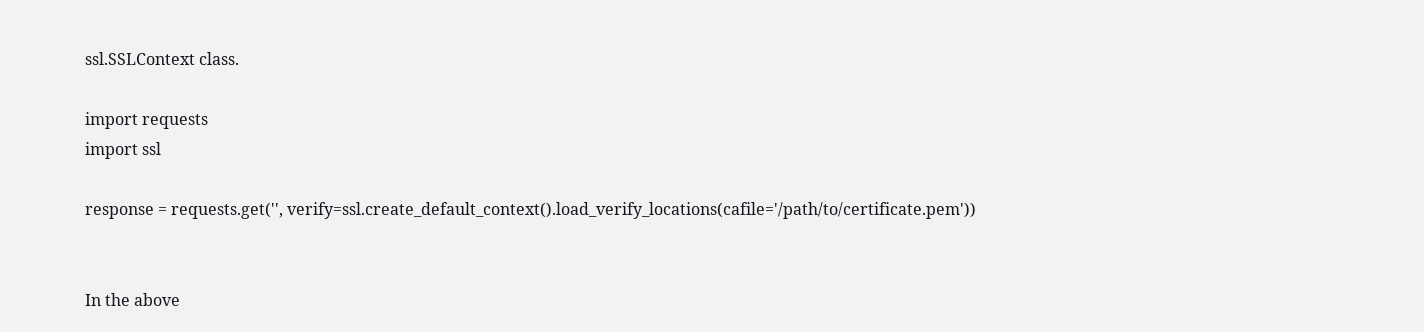ssl.SSLContext class.

import requests
import ssl

response = requests.get('', verify=ssl.create_default_context().load_verify_locations(cafile='/path/to/certificate.pem'))


In the above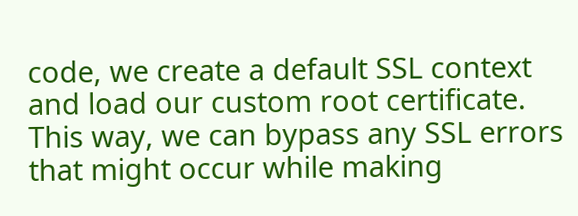code, we create a default SSL context and load our custom root certificate. This way, we can bypass any SSL errors that might occur while making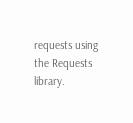requests using the Requests library.